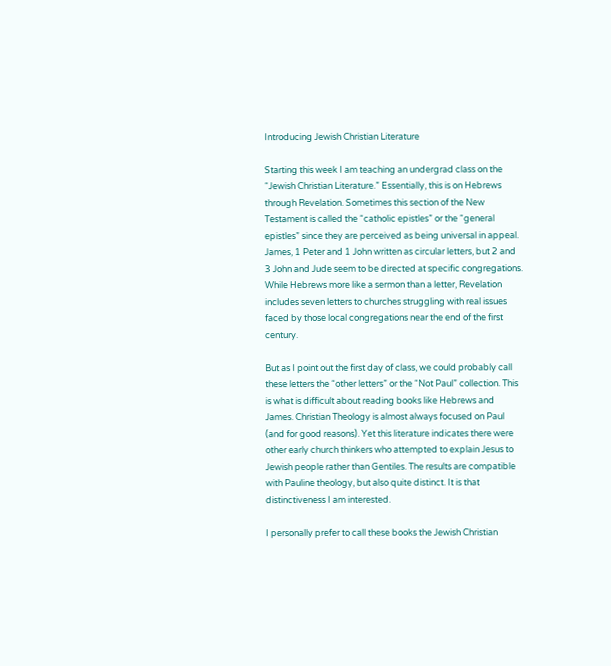Introducing Jewish Christian Literature

Starting this week I am teaching an undergrad class on the “Jewish Christian Literature.” Essentially, this is on Hebrews through Revelation. Sometimes this section of the New Testament is called the “catholic epistles” or the “general epistles” since they are perceived as being universal in appeal. James, 1 Peter and 1 John written as circular letters, but 2 and 3 John and Jude seem to be directed at specific congregations. While Hebrews more like a sermon than a letter, Revelation includes seven letters to churches struggling with real issues faced by those local congregations near the end of the first century.

But as I point out the first day of class, we could probably call these letters the “other letters” or the “Not Paul” collection. This is what is difficult about reading books like Hebrews and James. Christian Theology is almost always focused on Paul (and for good reasons). Yet this literature indicates there were other early church thinkers who attempted to explain Jesus to Jewish people rather than Gentiles. The results are compatible with Pauline theology, but also quite distinct. It is that distinctiveness I am interested.

I personally prefer to call these books the Jewish Christian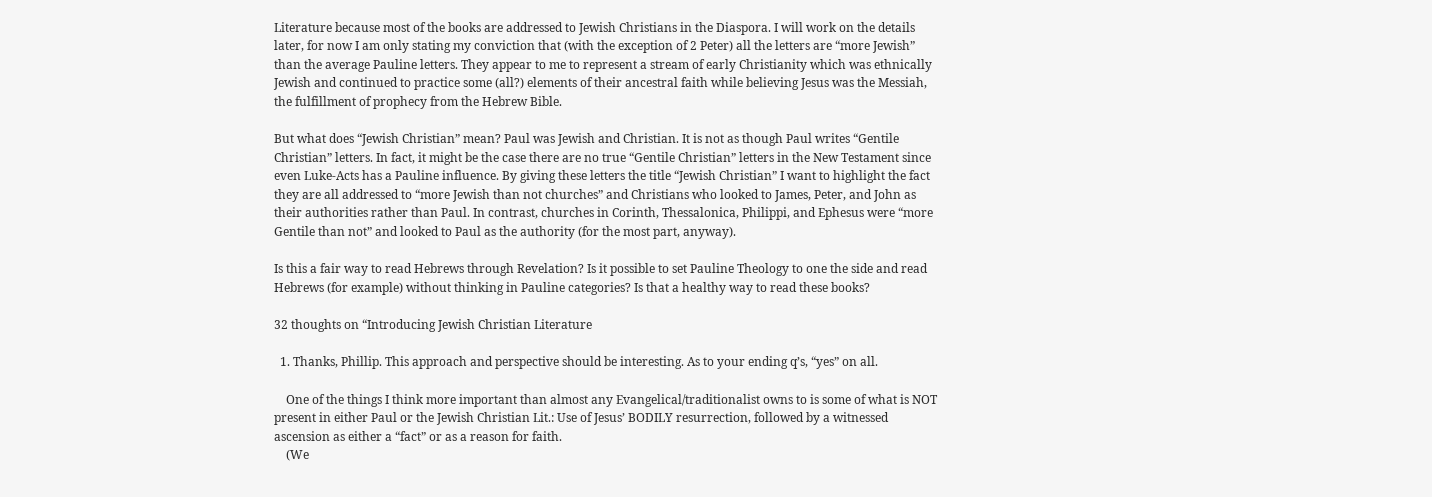Literature because most of the books are addressed to Jewish Christians in the Diaspora. I will work on the details later, for now I am only stating my conviction that (with the exception of 2 Peter) all the letters are “more Jewish” than the average Pauline letters. They appear to me to represent a stream of early Christianity which was ethnically Jewish and continued to practice some (all?) elements of their ancestral faith while believing Jesus was the Messiah, the fulfillment of prophecy from the Hebrew Bible.

But what does “Jewish Christian” mean? Paul was Jewish and Christian. It is not as though Paul writes “Gentile Christian” letters. In fact, it might be the case there are no true “Gentile Christian” letters in the New Testament since even Luke-Acts has a Pauline influence. By giving these letters the title “Jewish Christian” I want to highlight the fact they are all addressed to “more Jewish than not churches” and Christians who looked to James, Peter, and John as their authorities rather than Paul. In contrast, churches in Corinth, Thessalonica, Philippi, and Ephesus were “more Gentile than not” and looked to Paul as the authority (for the most part, anyway).

Is this a fair way to read Hebrews through Revelation? Is it possible to set Pauline Theology to one the side and read Hebrews (for example) without thinking in Pauline categories? Is that a healthy way to read these books?

32 thoughts on “Introducing Jewish Christian Literature

  1. Thanks, Phillip. This approach and perspective should be interesting. As to your ending q’s, “yes” on all.

    One of the things I think more important than almost any Evangelical/traditionalist owns to is some of what is NOT present in either Paul or the Jewish Christian Lit.: Use of Jesus’ BODILY resurrection, followed by a witnessed ascension as either a “fact” or as a reason for faith.
    (We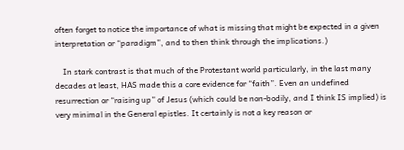often forget to notice the importance of what is missing that might be expected in a given interpretation or “paradigm”, and to then think through the implications.)

    In stark contrast is that much of the Protestant world particularly, in the last many decades at least, HAS made this a core evidence for “faith”. Even an undefined resurrection or “raising up” of Jesus (which could be non-bodily, and I think IS implied) is very minimal in the General epistles. It certainly is not a key reason or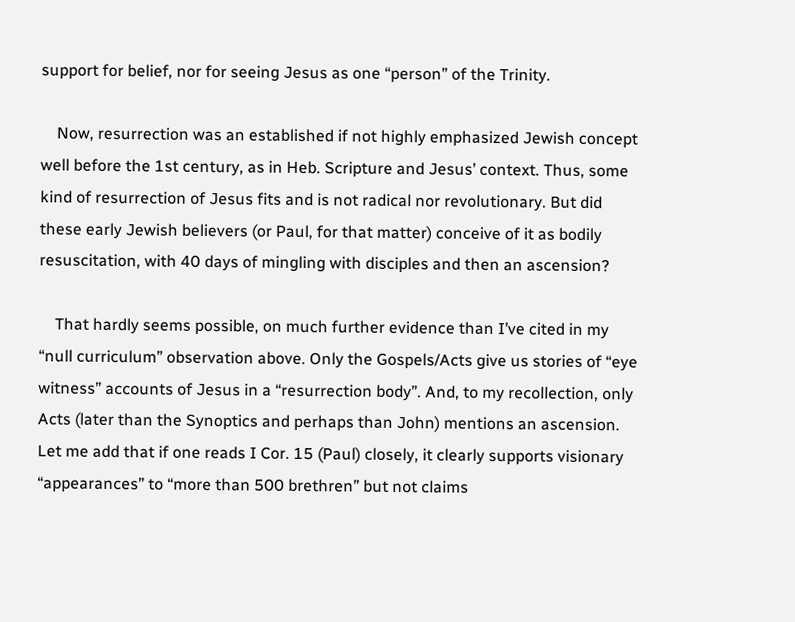support for belief, nor for seeing Jesus as one “person” of the Trinity.

    Now, resurrection was an established if not highly emphasized Jewish concept well before the 1st century, as in Heb. Scripture and Jesus’ context. Thus, some kind of resurrection of Jesus fits and is not radical nor revolutionary. But did these early Jewish believers (or Paul, for that matter) conceive of it as bodily resuscitation, with 40 days of mingling with disciples and then an ascension?

    That hardly seems possible, on much further evidence than I’ve cited in my “null curriculum” observation above. Only the Gospels/Acts give us stories of “eye witness” accounts of Jesus in a “resurrection body”. And, to my recollection, only Acts (later than the Synoptics and perhaps than John) mentions an ascension. Let me add that if one reads I Cor. 15 (Paul) closely, it clearly supports visionary “appearances” to “more than 500 brethren” but not claims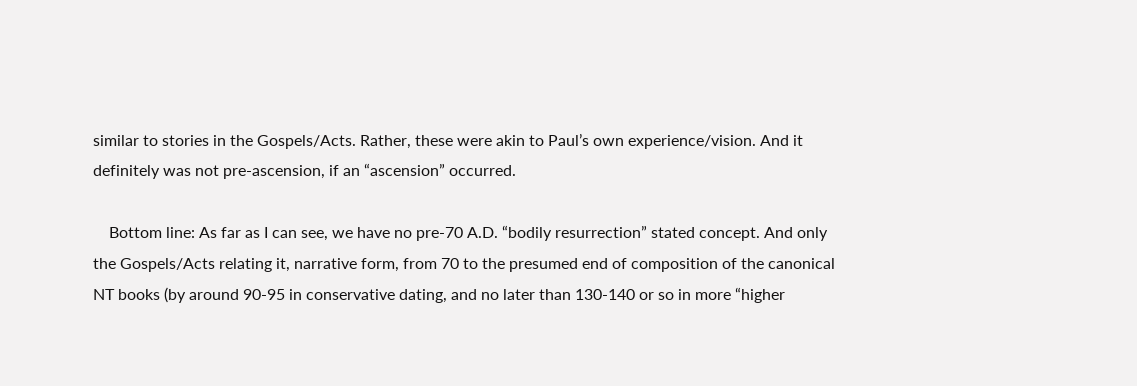similar to stories in the Gospels/Acts. Rather, these were akin to Paul’s own experience/vision. And it definitely was not pre-ascension, if an “ascension” occurred.

    Bottom line: As far as I can see, we have no pre-70 A.D. “bodily resurrection” stated concept. And only the Gospels/Acts relating it, narrative form, from 70 to the presumed end of composition of the canonical NT books (by around 90-95 in conservative dating, and no later than 130-140 or so in more “higher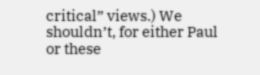critical” views.) We shouldn’t, for either Paul or these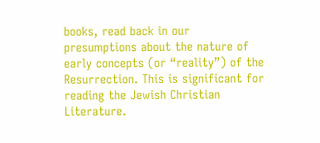books, read back in our presumptions about the nature of early concepts (or “reality”) of the Resurrection. This is significant for reading the Jewish Christian Literature.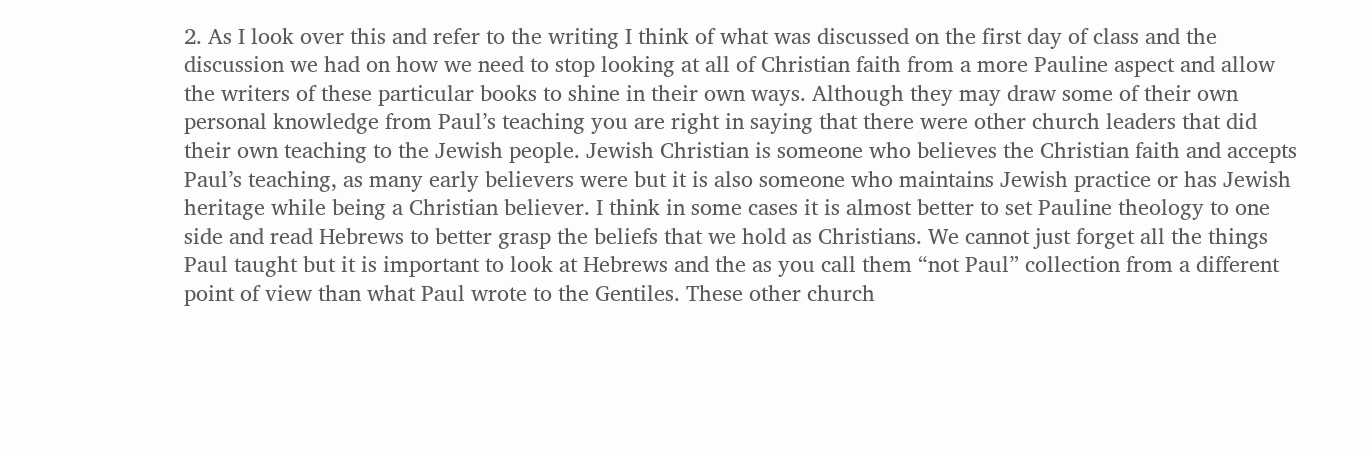2. As I look over this and refer to the writing I think of what was discussed on the first day of class and the discussion we had on how we need to stop looking at all of Christian faith from a more Pauline aspect and allow the writers of these particular books to shine in their own ways. Although they may draw some of their own personal knowledge from Paul’s teaching you are right in saying that there were other church leaders that did their own teaching to the Jewish people. Jewish Christian is someone who believes the Christian faith and accepts Paul’s teaching, as many early believers were but it is also someone who maintains Jewish practice or has Jewish heritage while being a Christian believer. I think in some cases it is almost better to set Pauline theology to one side and read Hebrews to better grasp the beliefs that we hold as Christians. We cannot just forget all the things Paul taught but it is important to look at Hebrews and the as you call them “not Paul” collection from a different point of view than what Paul wrote to the Gentiles. These other church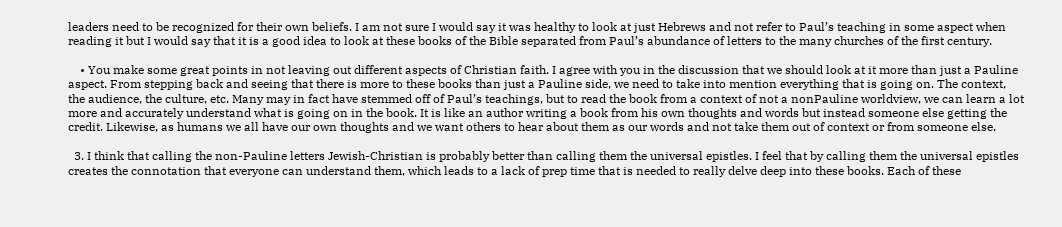leaders need to be recognized for their own beliefs. I am not sure I would say it was healthy to look at just Hebrews and not refer to Paul’s teaching in some aspect when reading it but I would say that it is a good idea to look at these books of the Bible separated from Paul’s abundance of letters to the many churches of the first century.

    • You make some great points in not leaving out different aspects of Christian faith. I agree with you in the discussion that we should look at it more than just a Pauline aspect. From stepping back and seeing that there is more to these books than just a Pauline side, we need to take into mention everything that is going on. The context, the audience, the culture, etc. Many may in fact have stemmed off of Paul’s teachings, but to read the book from a context of not a nonPauline worldview, we can learn a lot more and accurately understand what is going on in the book. It is like an author writing a book from his own thoughts and words but instead someone else getting the credit. Likewise, as humans we all have our own thoughts and we want others to hear about them as our words and not take them out of context or from someone else.

  3. I think that calling the non-Pauline letters Jewish-Christian is probably better than calling them the universal epistles. I feel that by calling them the universal epistles creates the connotation that everyone can understand them, which leads to a lack of prep time that is needed to really delve deep into these books. Each of these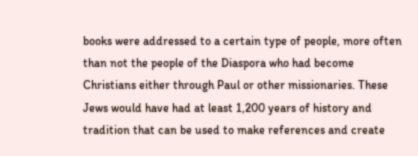books were addressed to a certain type of people, more often than not the people of the Diaspora who had become Christians either through Paul or other missionaries. These Jews would have had at least 1,200 years of history and tradition that can be used to make references and create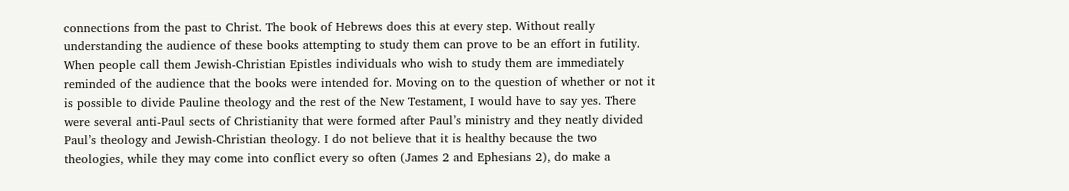connections from the past to Christ. The book of Hebrews does this at every step. Without really understanding the audience of these books attempting to study them can prove to be an effort in futility. When people call them Jewish-Christian Epistles individuals who wish to study them are immediately reminded of the audience that the books were intended for. Moving on to the question of whether or not it is possible to divide Pauline theology and the rest of the New Testament, I would have to say yes. There were several anti-Paul sects of Christianity that were formed after Paul’s ministry and they neatly divided Paul’s theology and Jewish-Christian theology. I do not believe that it is healthy because the two theologies, while they may come into conflict every so often (James 2 and Ephesians 2), do make a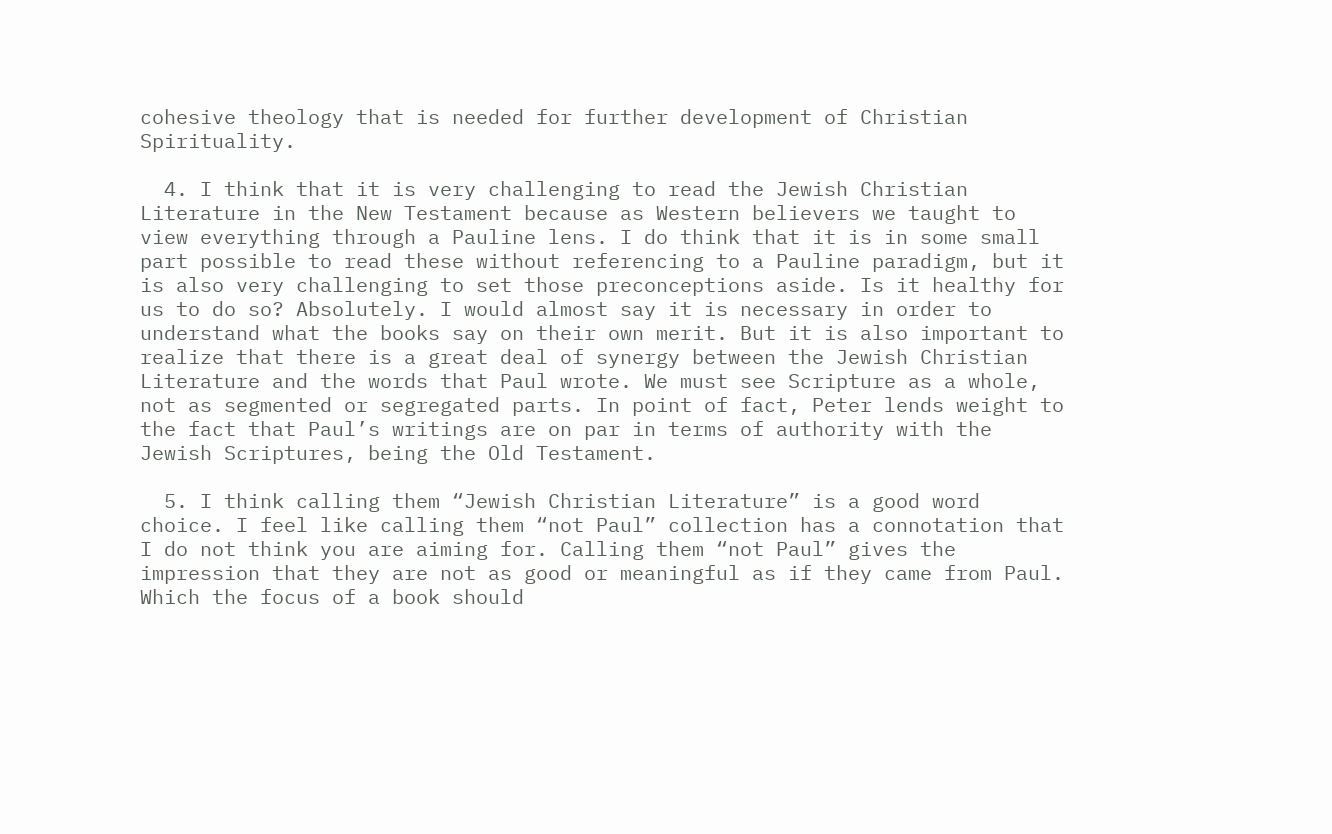cohesive theology that is needed for further development of Christian Spirituality.

  4. I think that it is very challenging to read the Jewish Christian Literature in the New Testament because as Western believers we taught to view everything through a Pauline lens. I do think that it is in some small part possible to read these without referencing to a Pauline paradigm, but it is also very challenging to set those preconceptions aside. Is it healthy for us to do so? Absolutely. I would almost say it is necessary in order to understand what the books say on their own merit. But it is also important to realize that there is a great deal of synergy between the Jewish Christian Literature and the words that Paul wrote. We must see Scripture as a whole, not as segmented or segregated parts. In point of fact, Peter lends weight to the fact that Paul’s writings are on par in terms of authority with the Jewish Scriptures, being the Old Testament.

  5. I think calling them “Jewish Christian Literature” is a good word choice. I feel like calling them “not Paul” collection has a connotation that I do not think you are aiming for. Calling them “not Paul” gives the impression that they are not as good or meaningful as if they came from Paul. Which the focus of a book should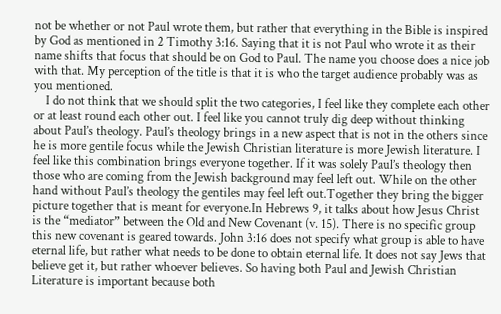not be whether or not Paul wrote them, but rather that everything in the Bible is inspired by God as mentioned in 2 Timothy 3:16. Saying that it is not Paul who wrote it as their name shifts that focus that should be on God to Paul. The name you choose does a nice job with that. My perception of the title is that it is who the target audience probably was as you mentioned.
    I do not think that we should split the two categories, I feel like they complete each other or at least round each other out. I feel like you cannot truly dig deep without thinking about Paul’s theology. Paul’s theology brings in a new aspect that is not in the others since he is more gentile focus while the Jewish Christian literature is more Jewish literature. I feel like this combination brings everyone together. If it was solely Paul’s theology then those who are coming from the Jewish background may feel left out. While on the other hand without Paul’s theology the gentiles may feel left out.Together they bring the bigger picture together that is meant for everyone.In Hebrews 9, it talks about how Jesus Christ is the “mediator” between the Old and New Covenant (v. 15). There is no specific group this new covenant is geared towards. John 3:16 does not specify what group is able to have eternal life, but rather what needs to be done to obtain eternal life. It does not say Jews that believe get it, but rather whoever believes. So having both Paul and Jewish Christian Literature is important because both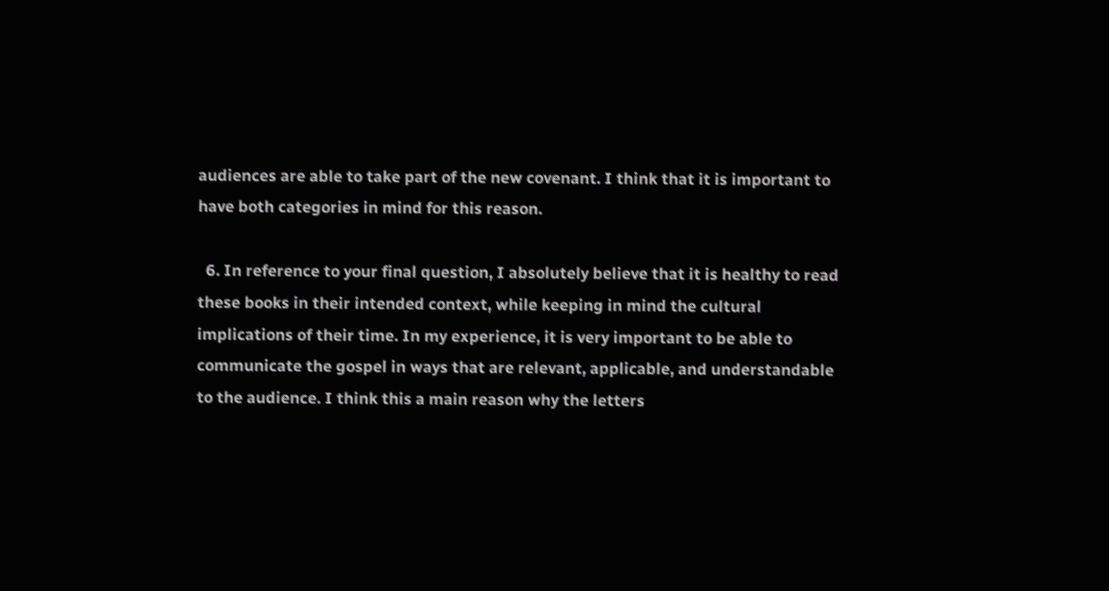audiences are able to take part of the new covenant. I think that it is important to have both categories in mind for this reason.

  6. In reference to your final question, I absolutely believe that it is healthy to read these books in their intended context, while keeping in mind the cultural implications of their time. In my experience, it is very important to be able to communicate the gospel in ways that are relevant, applicable, and understandable to the audience. I think this a main reason why the letters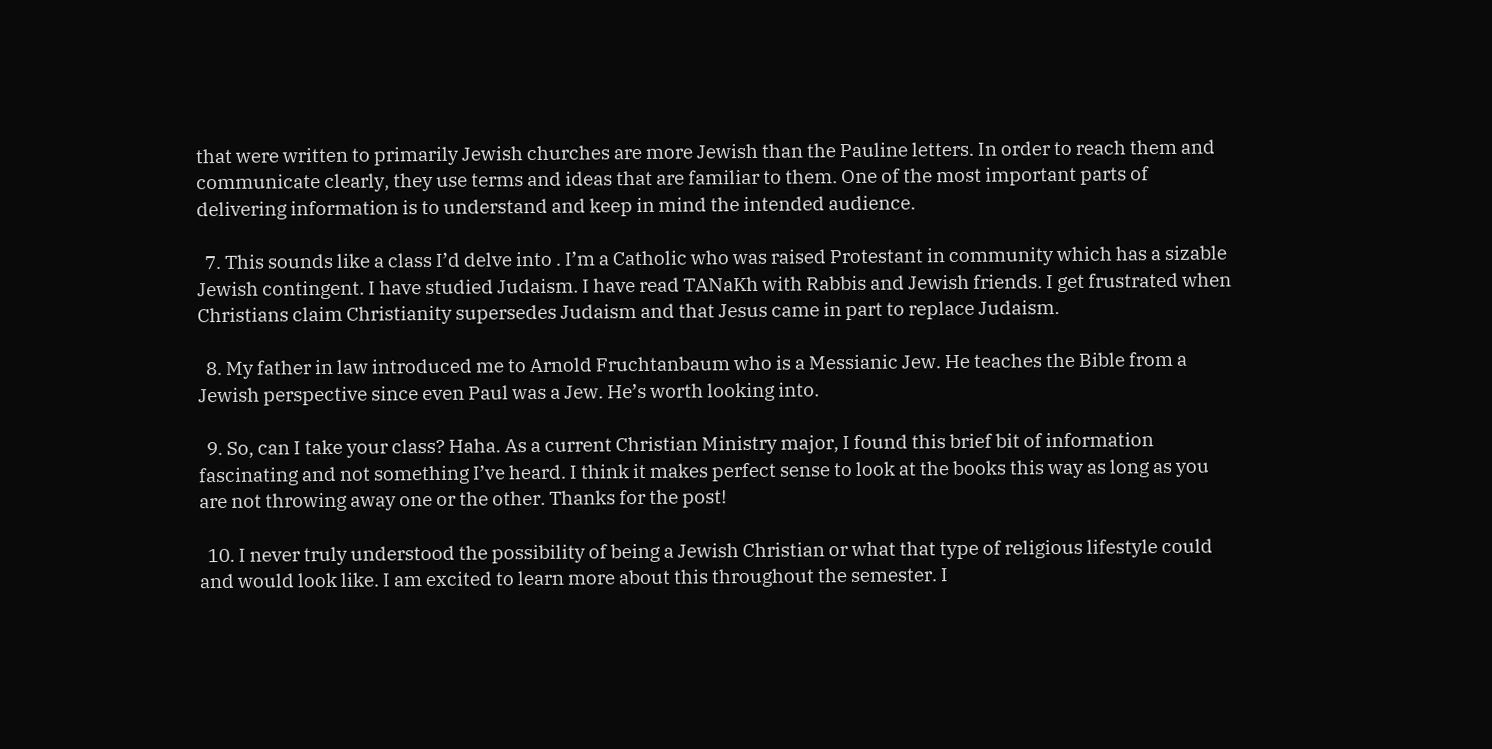that were written to primarily Jewish churches are more Jewish than the Pauline letters. In order to reach them and communicate clearly, they use terms and ideas that are familiar to them. One of the most important parts of delivering information is to understand and keep in mind the intended audience.

  7. This sounds like a class I’d delve into . I’m a Catholic who was raised Protestant in community which has a sizable Jewish contingent. I have studied Judaism. I have read TANaKh with Rabbis and Jewish friends. I get frustrated when Christians claim Christianity supersedes Judaism and that Jesus came in part to replace Judaism.

  8. My father in law introduced me to Arnold Fruchtanbaum who is a Messianic Jew. He teaches the Bible from a Jewish perspective since even Paul was a Jew. He’s worth looking into.

  9. So, can I take your class? Haha. As a current Christian Ministry major, I found this brief bit of information fascinating and not something I’ve heard. I think it makes perfect sense to look at the books this way as long as you are not throwing away one or the other. Thanks for the post!

  10. I never truly understood the possibility of being a Jewish Christian or what that type of religious lifestyle could and would look like. I am excited to learn more about this throughout the semester. I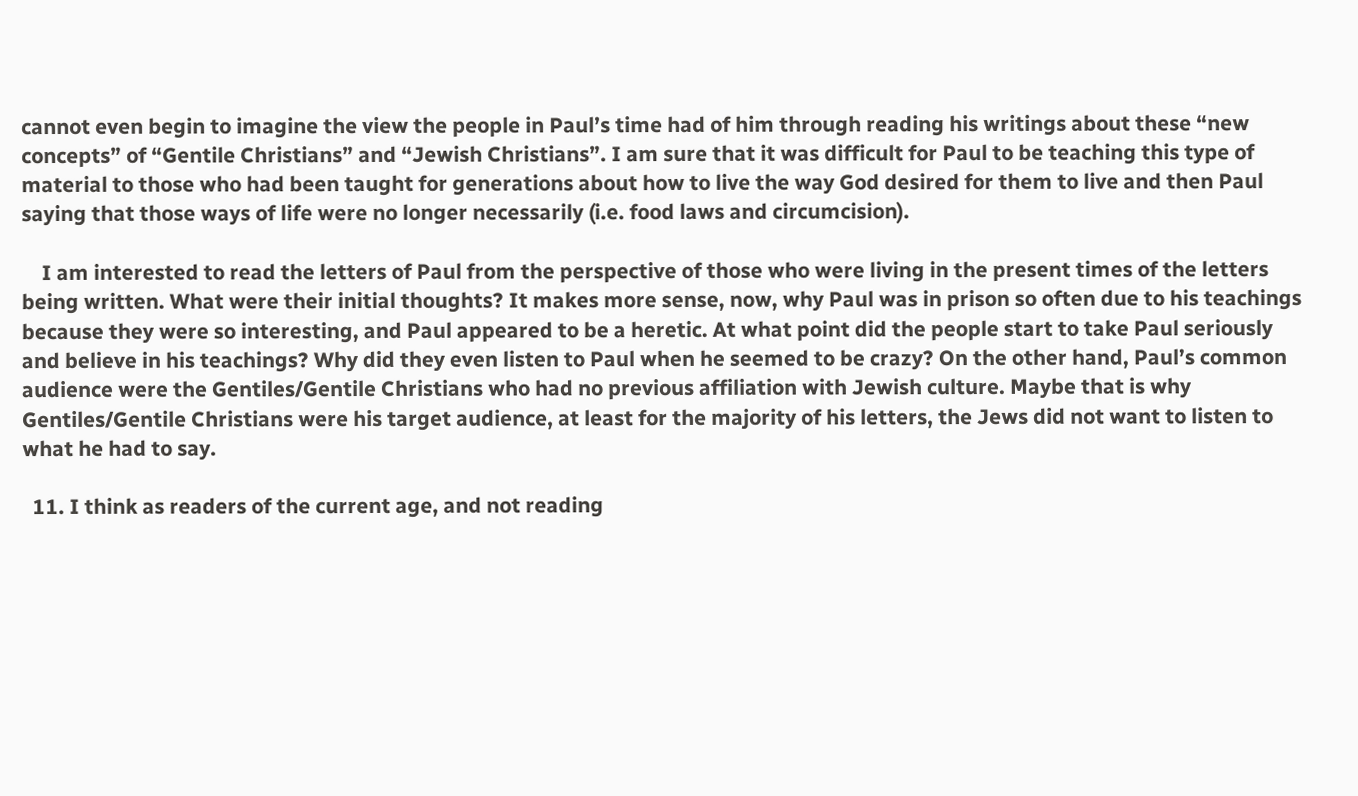cannot even begin to imagine the view the people in Paul’s time had of him through reading his writings about these “new concepts” of “Gentile Christians” and “Jewish Christians”. I am sure that it was difficult for Paul to be teaching this type of material to those who had been taught for generations about how to live the way God desired for them to live and then Paul saying that those ways of life were no longer necessarily (i.e. food laws and circumcision).

    I am interested to read the letters of Paul from the perspective of those who were living in the present times of the letters being written. What were their initial thoughts? It makes more sense, now, why Paul was in prison so often due to his teachings because they were so interesting, and Paul appeared to be a heretic. At what point did the people start to take Paul seriously and believe in his teachings? Why did they even listen to Paul when he seemed to be crazy? On the other hand, Paul’s common audience were the Gentiles/Gentile Christians who had no previous affiliation with Jewish culture. Maybe that is why Gentiles/Gentile Christians were his target audience, at least for the majority of his letters, the Jews did not want to listen to what he had to say.

  11. I think as readers of the current age, and not reading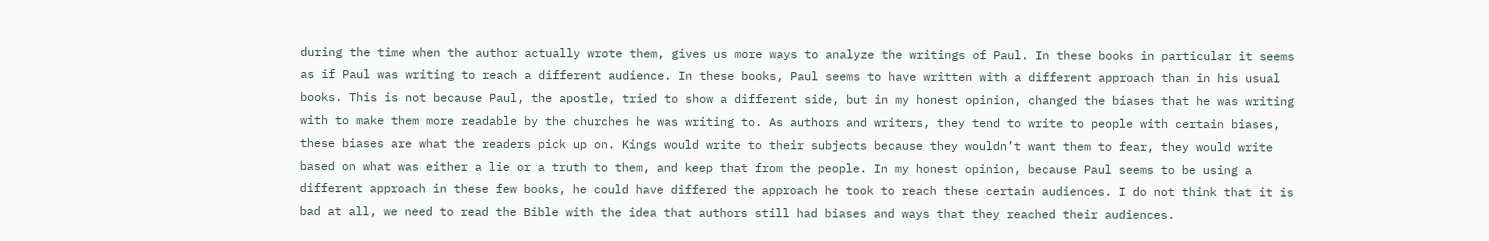during the time when the author actually wrote them, gives us more ways to analyze the writings of Paul. In these books in particular it seems as if Paul was writing to reach a different audience. In these books, Paul seems to have written with a different approach than in his usual books. This is not because Paul, the apostle, tried to show a different side, but in my honest opinion, changed the biases that he was writing with to make them more readable by the churches he was writing to. As authors and writers, they tend to write to people with certain biases, these biases are what the readers pick up on. Kings would write to their subjects because they wouldn’t want them to fear, they would write based on what was either a lie or a truth to them, and keep that from the people. In my honest opinion, because Paul seems to be using a different approach in these few books, he could have differed the approach he took to reach these certain audiences. I do not think that it is bad at all, we need to read the Bible with the idea that authors still had biases and ways that they reached their audiences.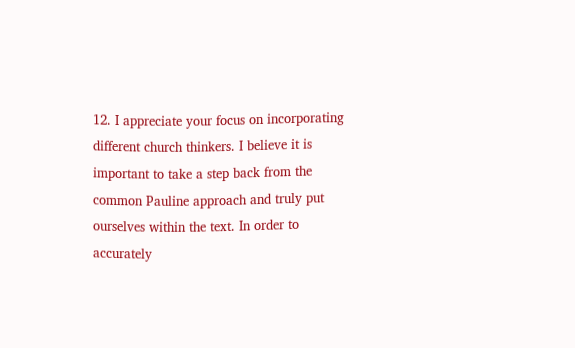12. I appreciate your focus on incorporating different church thinkers. I believe it is important to take a step back from the common Pauline approach and truly put ourselves within the text. In order to accurately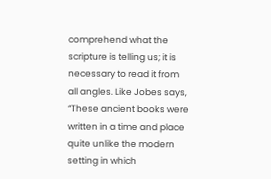comprehend what the scripture is telling us; it is necessary to read it from all angles. Like Jobes says, “These ancient books were written in a time and place quite unlike the modern setting in which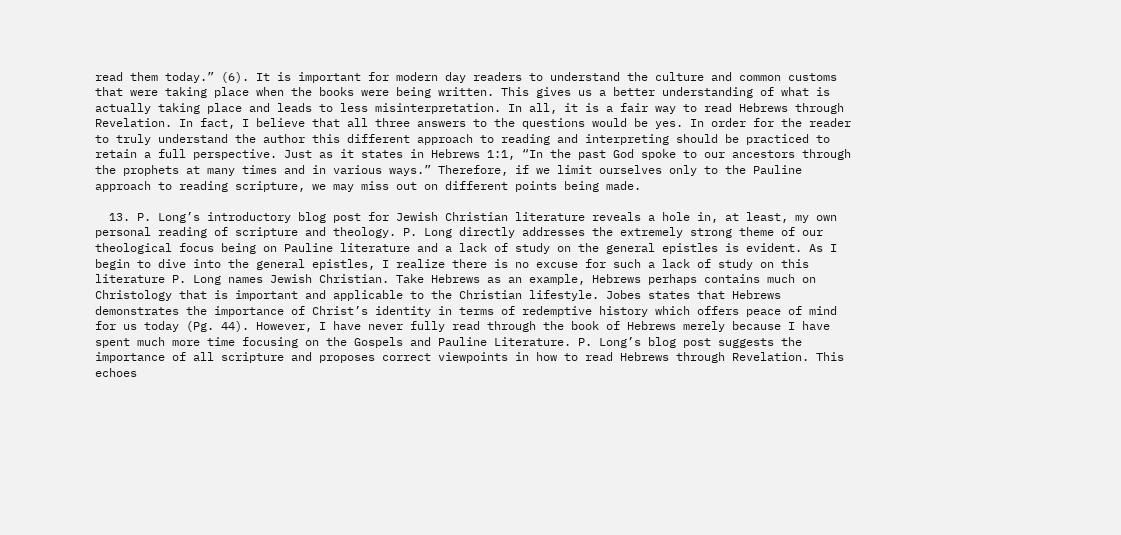read them today.” (6). It is important for modern day readers to understand the culture and common customs that were taking place when the books were being written. This gives us a better understanding of what is actually taking place and leads to less misinterpretation. In all, it is a fair way to read Hebrews through Revelation. In fact, I believe that all three answers to the questions would be yes. In order for the reader to truly understand the author this different approach to reading and interpreting should be practiced to retain a full perspective. Just as it states in Hebrews 1:1, “In the past God spoke to our ancestors through the prophets at many times and in various ways.” Therefore, if we limit ourselves only to the Pauline approach to reading scripture, we may miss out on different points being made.

  13. P. Long’s introductory blog post for Jewish Christian literature reveals a hole in, at least, my own personal reading of scripture and theology. P. Long directly addresses the extremely strong theme of our theological focus being on Pauline literature and a lack of study on the general epistles is evident. As I begin to dive into the general epistles, I realize there is no excuse for such a lack of study on this literature P. Long names Jewish Christian. Take Hebrews as an example, Hebrews perhaps contains much on Christology that is important and applicable to the Christian lifestyle. Jobes states that Hebrews demonstrates the importance of Christ’s identity in terms of redemptive history which offers peace of mind for us today (Pg. 44). However, I have never fully read through the book of Hebrews merely because I have spent much more time focusing on the Gospels and Pauline Literature. P. Long’s blog post suggests the importance of all scripture and proposes correct viewpoints in how to read Hebrews through Revelation. This echoes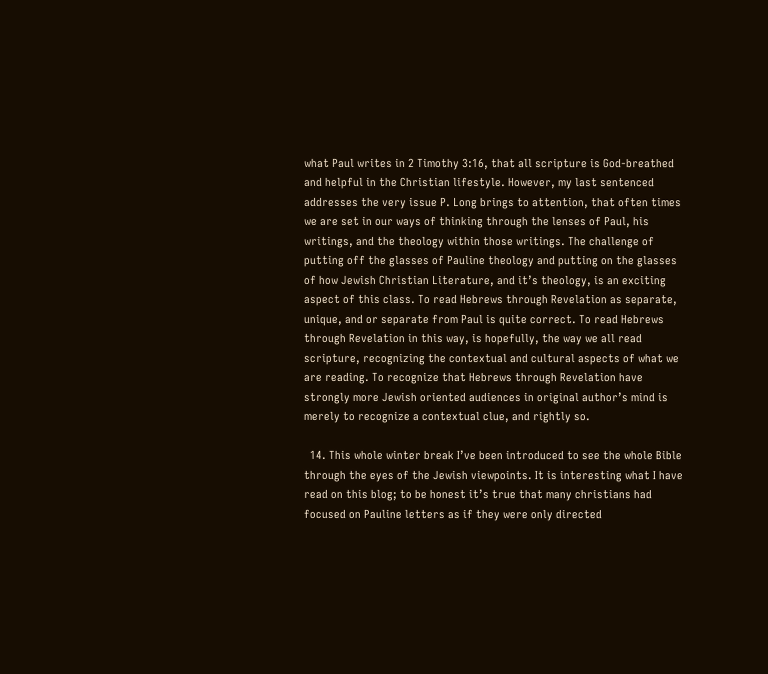what Paul writes in 2 Timothy 3:16, that all scripture is God-breathed and helpful in the Christian lifestyle. However, my last sentenced addresses the very issue P. Long brings to attention, that often times we are set in our ways of thinking through the lenses of Paul, his writings, and the theology within those writings. The challenge of putting off the glasses of Pauline theology and putting on the glasses of how Jewish Christian Literature, and it’s theology, is an exciting aspect of this class. To read Hebrews through Revelation as separate, unique, and or separate from Paul is quite correct. To read Hebrews through Revelation in this way, is hopefully, the way we all read scripture, recognizing the contextual and cultural aspects of what we are reading. To recognize that Hebrews through Revelation have strongly more Jewish oriented audiences in original author’s mind is merely to recognize a contextual clue, and rightly so.

  14. This whole winter break I’ve been introduced to see the whole Bible through the eyes of the Jewish viewpoints. It is interesting what I have read on this blog; to be honest it’s true that many christians had focused on Pauline letters as if they were only directed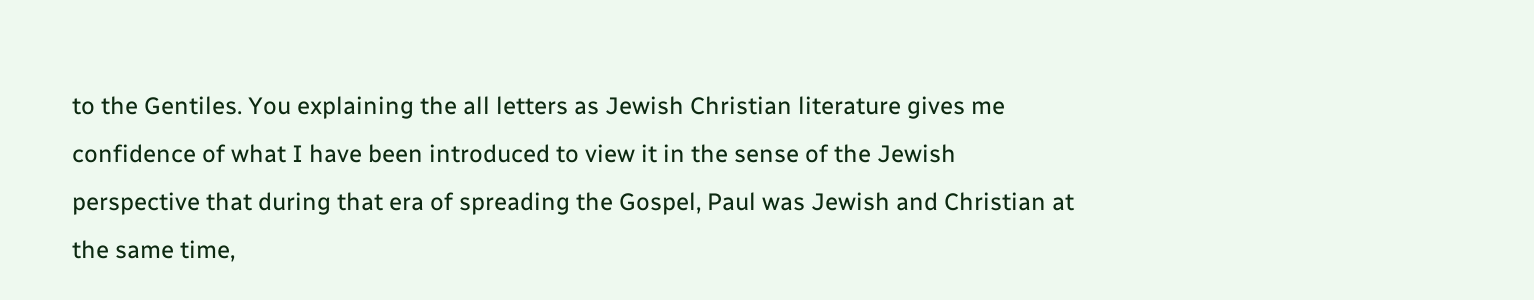to the Gentiles. You explaining the all letters as Jewish Christian literature gives me confidence of what I have been introduced to view it in the sense of the Jewish perspective that during that era of spreading the Gospel, Paul was Jewish and Christian at the same time,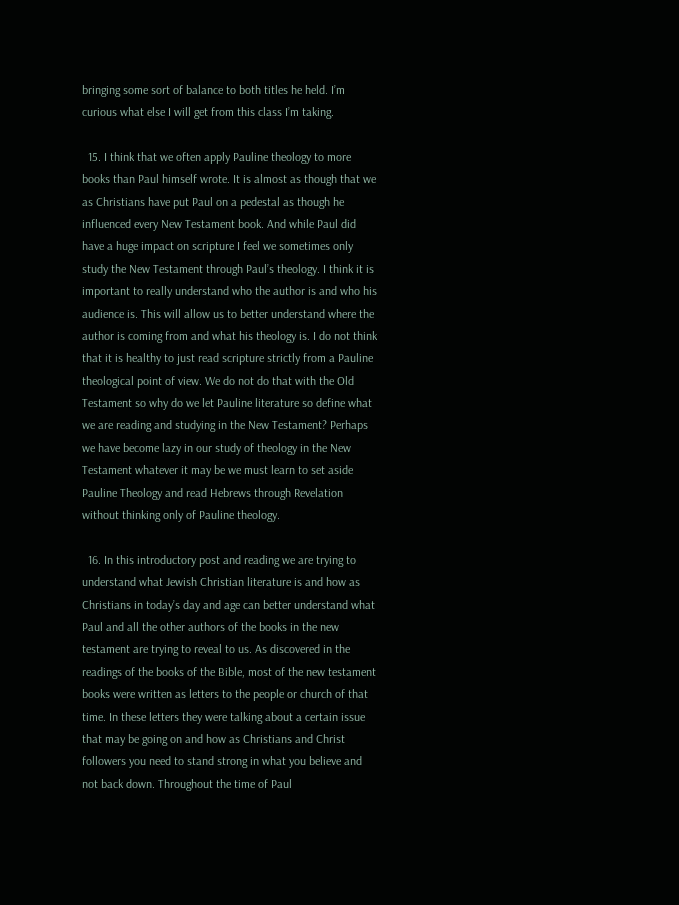bringing some sort of balance to both titles he held. I’m curious what else I will get from this class I’m taking.

  15. I think that we often apply Pauline theology to more books than Paul himself wrote. It is almost as though that we as Christians have put Paul on a pedestal as though he influenced every New Testament book. And while Paul did have a huge impact on scripture I feel we sometimes only study the New Testament through Paul’s theology. I think it is important to really understand who the author is and who his audience is. This will allow us to better understand where the author is coming from and what his theology is. I do not think that it is healthy to just read scripture strictly from a Pauline theological point of view. We do not do that with the Old Testament so why do we let Pauline literature so define what we are reading and studying in the New Testament? Perhaps we have become lazy in our study of theology in the New Testament whatever it may be we must learn to set aside Pauline Theology and read Hebrews through Revelation without thinking only of Pauline theology.

  16. In this introductory post and reading we are trying to understand what Jewish Christian literature is and how as Christians in today’s day and age can better understand what Paul and all the other authors of the books in the new testament are trying to reveal to us. As discovered in the readings of the books of the Bible, most of the new testament books were written as letters to the people or church of that time. In these letters they were talking about a certain issue that may be going on and how as Christians and Christ followers you need to stand strong in what you believe and not back down. Throughout the time of Paul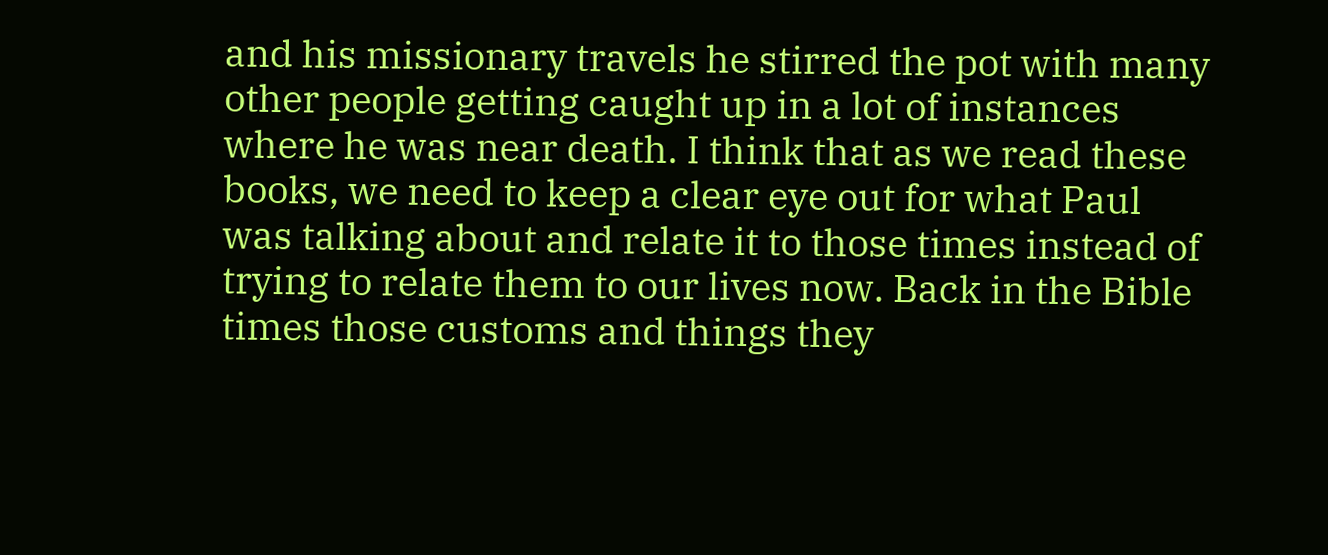and his missionary travels he stirred the pot with many other people getting caught up in a lot of instances where he was near death. I think that as we read these books, we need to keep a clear eye out for what Paul was talking about and relate it to those times instead of trying to relate them to our lives now. Back in the Bible times those customs and things they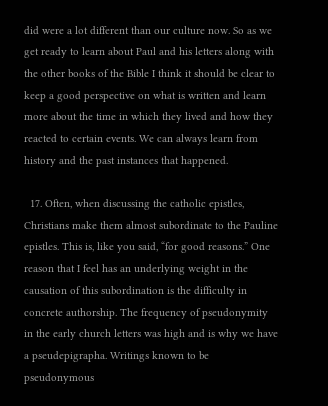did were a lot different than our culture now. So as we get ready to learn about Paul and his letters along with the other books of the Bible I think it should be clear to keep a good perspective on what is written and learn more about the time in which they lived and how they reacted to certain events. We can always learn from history and the past instances that happened.

  17. Often, when discussing the catholic epistles, Christians make them almost subordinate to the Pauline epistles. This is, like you said, “for good reasons.” One reason that I feel has an underlying weight in the causation of this subordination is the difficulty in concrete authorship. The frequency of pseudonymity in the early church letters was high and is why we have a pseudepigrapha. Writings known to be pseudonymous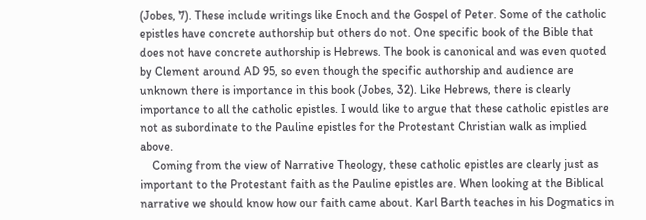(Jobes, 7). These include writings like Enoch and the Gospel of Peter. Some of the catholic epistles have concrete authorship but others do not. One specific book of the Bible that does not have concrete authorship is Hebrews. The book is canonical and was even quoted by Clement around AD 95, so even though the specific authorship and audience are unknown there is importance in this book (Jobes, 32). Like Hebrews, there is clearly importance to all the catholic epistles. I would like to argue that these catholic epistles are not as subordinate to the Pauline epistles for the Protestant Christian walk as implied above.
    Coming from the view of Narrative Theology, these catholic epistles are clearly just as important to the Protestant faith as the Pauline epistles are. When looking at the Biblical narrative we should know how our faith came about. Karl Barth teaches in his Dogmatics in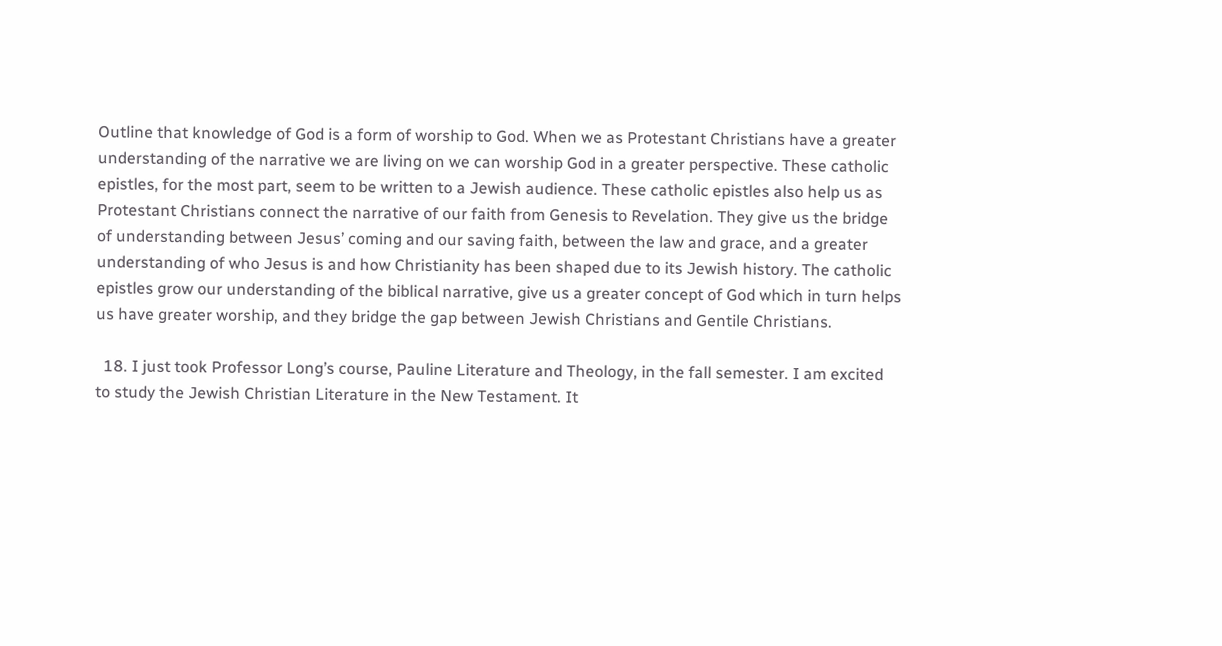Outline that knowledge of God is a form of worship to God. When we as Protestant Christians have a greater understanding of the narrative we are living on we can worship God in a greater perspective. These catholic epistles, for the most part, seem to be written to a Jewish audience. These catholic epistles also help us as Protestant Christians connect the narrative of our faith from Genesis to Revelation. They give us the bridge of understanding between Jesus’ coming and our saving faith, between the law and grace, and a greater understanding of who Jesus is and how Christianity has been shaped due to its Jewish history. The catholic epistles grow our understanding of the biblical narrative, give us a greater concept of God which in turn helps us have greater worship, and they bridge the gap between Jewish Christians and Gentile Christians.

  18. I just took Professor Long’s course, Pauline Literature and Theology, in the fall semester. I am excited to study the Jewish Christian Literature in the New Testament. It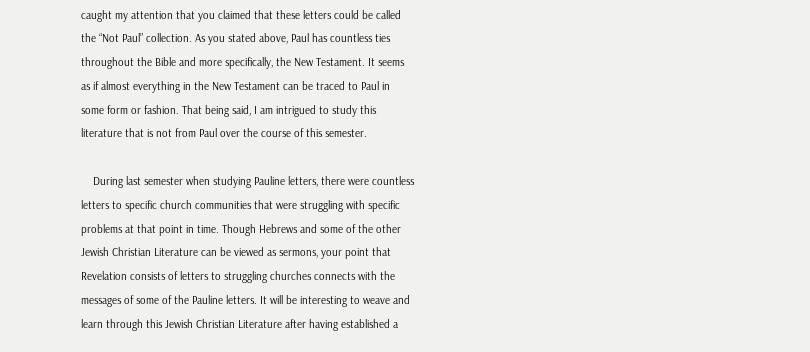caught my attention that you claimed that these letters could be called the “Not Paul” collection. As you stated above, Paul has countless ties throughout the Bible and more specifically, the New Testament. It seems as if almost everything in the New Testament can be traced to Paul in some form or fashion. That being said, I am intrigued to study this literature that is not from Paul over the course of this semester.

    During last semester when studying Pauline letters, there were countless letters to specific church communities that were struggling with specific problems at that point in time. Though Hebrews and some of the other Jewish Christian Literature can be viewed as sermons, your point that Revelation consists of letters to struggling churches connects with the messages of some of the Pauline letters. It will be interesting to weave and learn through this Jewish Christian Literature after having established a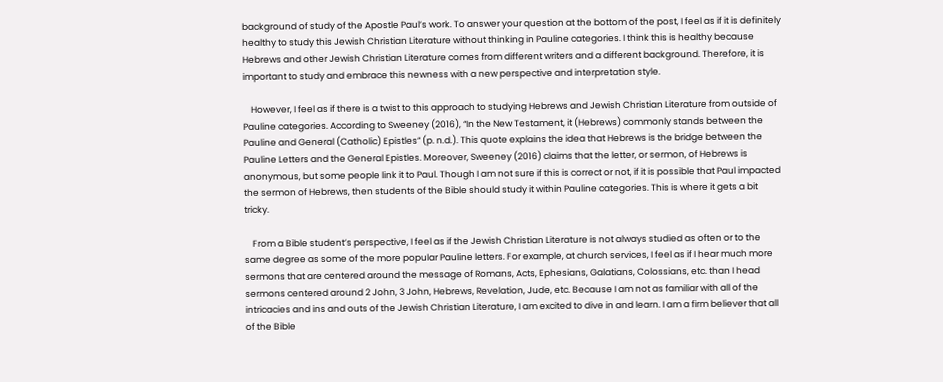background of study of the Apostle Paul’s work. To answer your question at the bottom of the post, I feel as if it is definitely healthy to study this Jewish Christian Literature without thinking in Pauline categories. I think this is healthy because Hebrews and other Jewish Christian Literature comes from different writers and a different background. Therefore, it is important to study and embrace this newness with a new perspective and interpretation style.

    However, I feel as if there is a twist to this approach to studying Hebrews and Jewish Christian Literature from outside of Pauline categories. According to Sweeney (2016), “In the New Testament, it (Hebrews) commonly stands between the Pauline and General (Catholic) Epistles” (p. n.d.). This quote explains the idea that Hebrews is the bridge between the Pauline Letters and the General Epistles. Moreover, Sweeney (2016) claims that the letter, or sermon, of Hebrews is anonymous, but some people link it to Paul. Though I am not sure if this is correct or not, if it is possible that Paul impacted the sermon of Hebrews, then students of the Bible should study it within Pauline categories. This is where it gets a bit tricky.

    From a Bible student’s perspective, I feel as if the Jewish Christian Literature is not always studied as often or to the same degree as some of the more popular Pauline letters. For example, at church services, I feel as if I hear much more sermons that are centered around the message of Romans, Acts, Ephesians, Galatians, Colossians, etc. than I head sermons centered around 2 John, 3 John, Hebrews, Revelation, Jude, etc. Because I am not as familiar with all of the intricacies and ins and outs of the Jewish Christian Literature, I am excited to dive in and learn. I am a firm believer that all of the Bible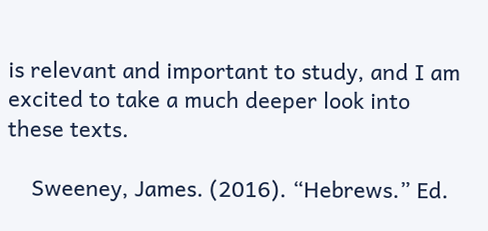is relevant and important to study, and I am excited to take a much deeper look into these texts.

    Sweeney, James. (2016). “Hebrews.” Ed.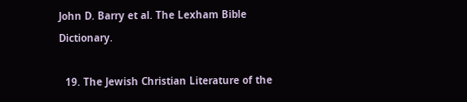John D. Barry et al. The Lexham Bible Dictionary.

  19. The Jewish Christian Literature of the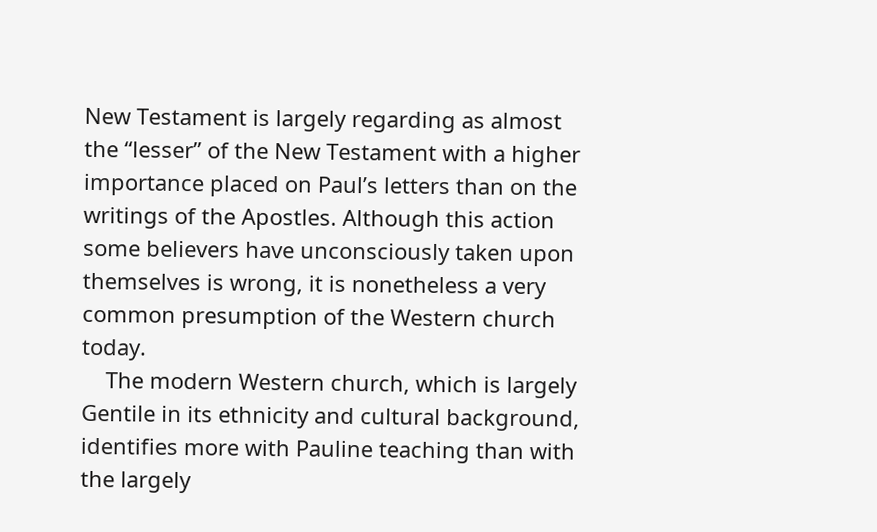New Testament is largely regarding as almost the “lesser” of the New Testament with a higher importance placed on Paul’s letters than on the writings of the Apostles. Although this action some believers have unconsciously taken upon themselves is wrong, it is nonetheless a very common presumption of the Western church today.
    The modern Western church, which is largely Gentile in its ethnicity and cultural background, identifies more with Pauline teaching than with the largely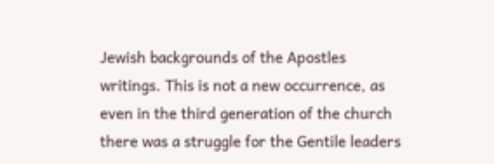Jewish backgrounds of the Apostles writings. This is not a new occurrence, as even in the third generation of the church there was a struggle for the Gentile leaders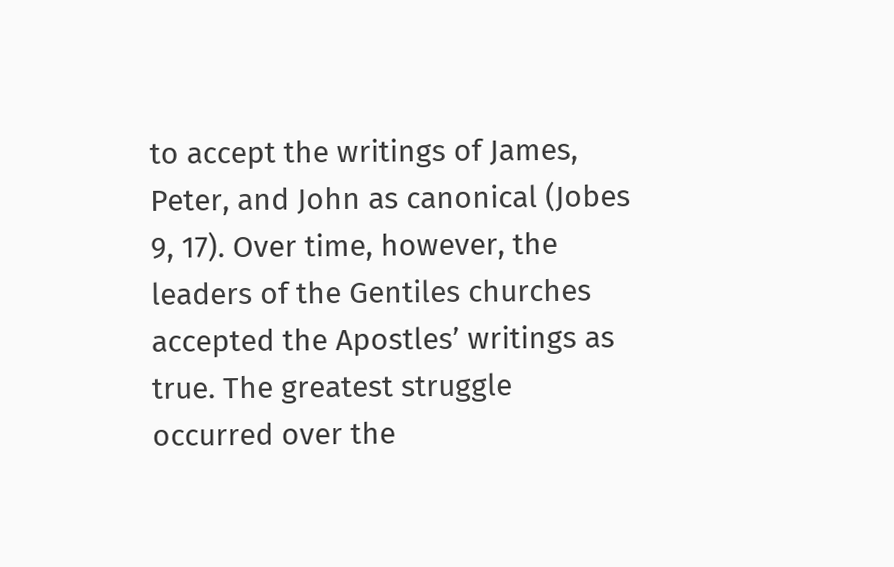to accept the writings of James, Peter, and John as canonical (Jobes 9, 17). Over time, however, the leaders of the Gentiles churches accepted the Apostles’ writings as true. The greatest struggle occurred over the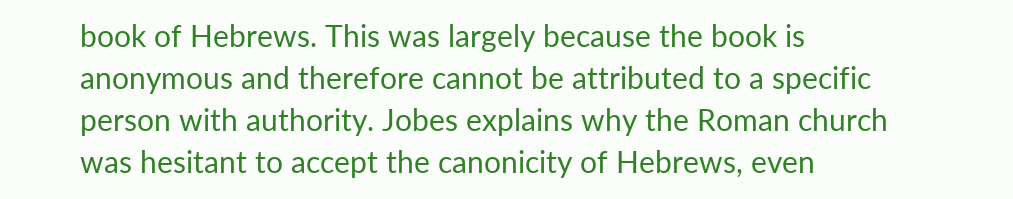book of Hebrews. This was largely because the book is anonymous and therefore cannot be attributed to a specific person with authority. Jobes explains why the Roman church was hesitant to accept the canonicity of Hebrews, even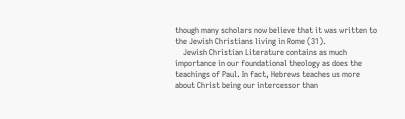though many scholars now believe that it was written to the Jewish Christians living in Rome (31).
    Jewish Christian Literature contains as much importance in our foundational theology as does the teachings of Paul. In fact, Hebrews teaches us more about Christ being our intercessor than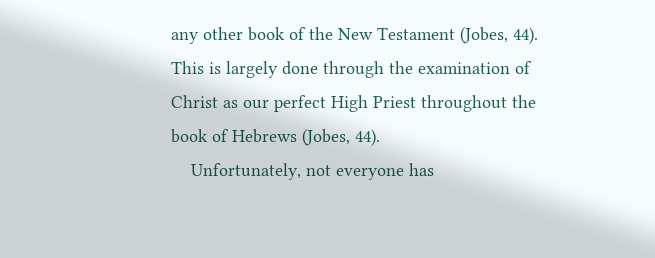any other book of the New Testament (Jobes, 44). This is largely done through the examination of Christ as our perfect High Priest throughout the book of Hebrews (Jobes, 44).
    Unfortunately, not everyone has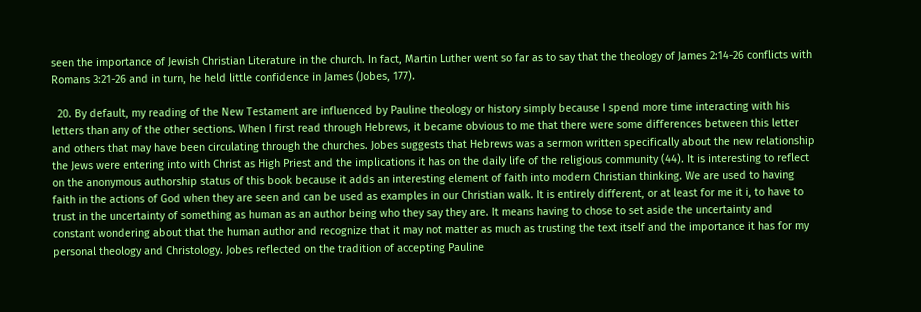seen the importance of Jewish Christian Literature in the church. In fact, Martin Luther went so far as to say that the theology of James 2:14-26 conflicts with Romans 3:21-26 and in turn, he held little confidence in James (Jobes, 177).

  20. By default, my reading of the New Testament are influenced by Pauline theology or history simply because I spend more time interacting with his letters than any of the other sections. When I first read through Hebrews, it became obvious to me that there were some differences between this letter and others that may have been circulating through the churches. Jobes suggests that Hebrews was a sermon written specifically about the new relationship the Jews were entering into with Christ as High Priest and the implications it has on the daily life of the religious community (44). It is interesting to reflect on the anonymous authorship status of this book because it adds an interesting element of faith into modern Christian thinking. We are used to having faith in the actions of God when they are seen and can be used as examples in our Christian walk. It is entirely different, or at least for me it i, to have to trust in the uncertainty of something as human as an author being who they say they are. It means having to chose to set aside the uncertainty and constant wondering about that the human author and recognize that it may not matter as much as trusting the text itself and the importance it has for my personal theology and Christology. Jobes reflected on the tradition of accepting Pauline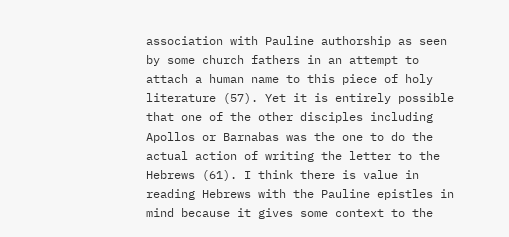association with Pauline authorship as seen by some church fathers in an attempt to attach a human name to this piece of holy literature (57). Yet it is entirely possible that one of the other disciples including Apollos or Barnabas was the one to do the actual action of writing the letter to the Hebrews (61). I think there is value in reading Hebrews with the Pauline epistles in mind because it gives some context to the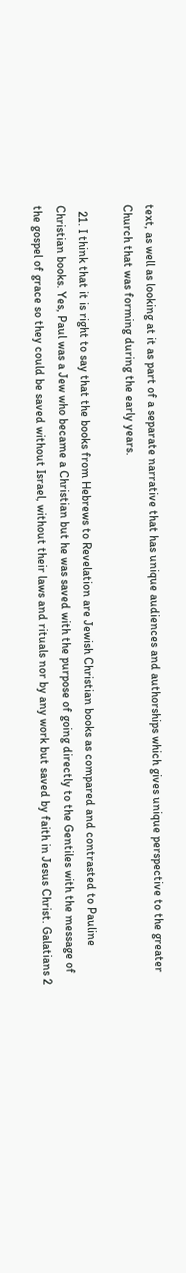text, as well as looking at it as part of a separate narrative that has unique audiences and authorships which gives unique perspective to the greater Church that was forming during the early years.

  21. I think that it is right to say that the books from Hebrews to Revelation are Jewish Christian books as compared and contrasted to Pauline Christian books. Yes, Paul was a Jew who became a Christian but he was saved with the purpose of going directly to the Gentiles with the message of the gospel of grace so they could be saved without Israel, without their laws and rituals nor by any work but saved by faith in Jesus Christ. Galatians 2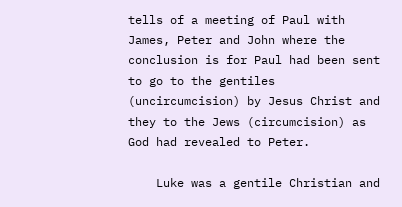tells of a meeting of Paul with James, Peter and John where the conclusion is for Paul had been sent to go to the gentiles (uncircumcision) by Jesus Christ and they to the Jews (circumcision) as God had revealed to Peter.

    Luke was a gentile Christian and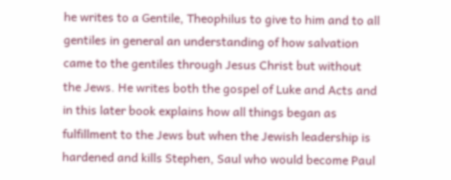he writes to a Gentile, Theophilus to give to him and to all gentiles in general an understanding of how salvation came to the gentiles through Jesus Christ but without the Jews. He writes both the gospel of Luke and Acts and in this later book explains how all things began as fulfillment to the Jews but when the Jewish leadership is hardened and kills Stephen, Saul who would become Paul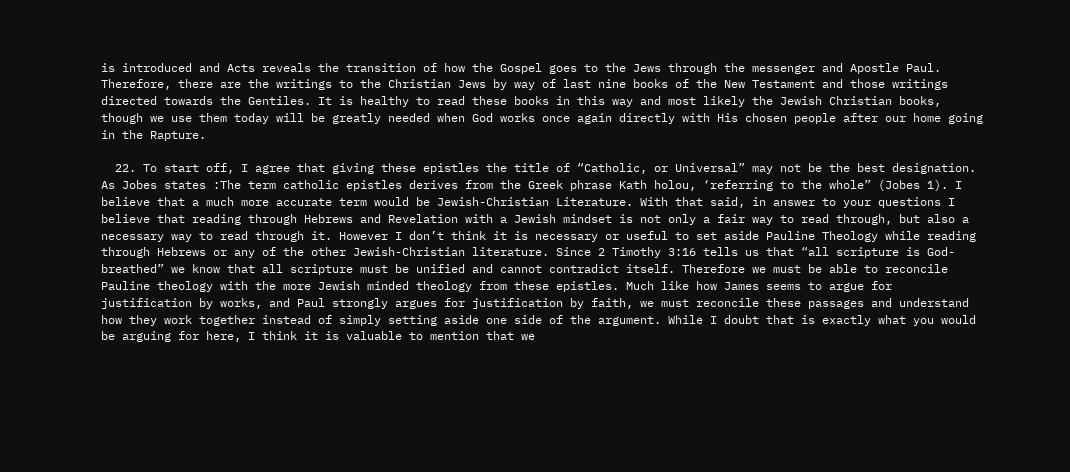is introduced and Acts reveals the transition of how the Gospel goes to the Jews through the messenger and Apostle Paul. Therefore, there are the writings to the Christian Jews by way of last nine books of the New Testament and those writings directed towards the Gentiles. It is healthy to read these books in this way and most likely the Jewish Christian books, though we use them today will be greatly needed when God works once again directly with His chosen people after our home going in the Rapture.

  22. To start off, I agree that giving these epistles the title of “Catholic, or Universal” may not be the best designation. As Jobes states :The term catholic epistles derives from the Greek phrase Kath holou, ‘referring to the whole” (Jobes 1). I believe that a much more accurate term would be Jewish-Christian Literature. With that said, in answer to your questions I believe that reading through Hebrews and Revelation with a Jewish mindset is not only a fair way to read through, but also a necessary way to read through it. However I don’t think it is necessary or useful to set aside Pauline Theology while reading through Hebrews or any of the other Jewish-Christian literature. Since 2 Timothy 3:16 tells us that “all scripture is God-breathed” we know that all scripture must be unified and cannot contradict itself. Therefore we must be able to reconcile Pauline theology with the more Jewish minded theology from these epistles. Much like how James seems to argue for justification by works, and Paul strongly argues for justification by faith, we must reconcile these passages and understand how they work together instead of simply setting aside one side of the argument. While I doubt that is exactly what you would be arguing for here, I think it is valuable to mention that we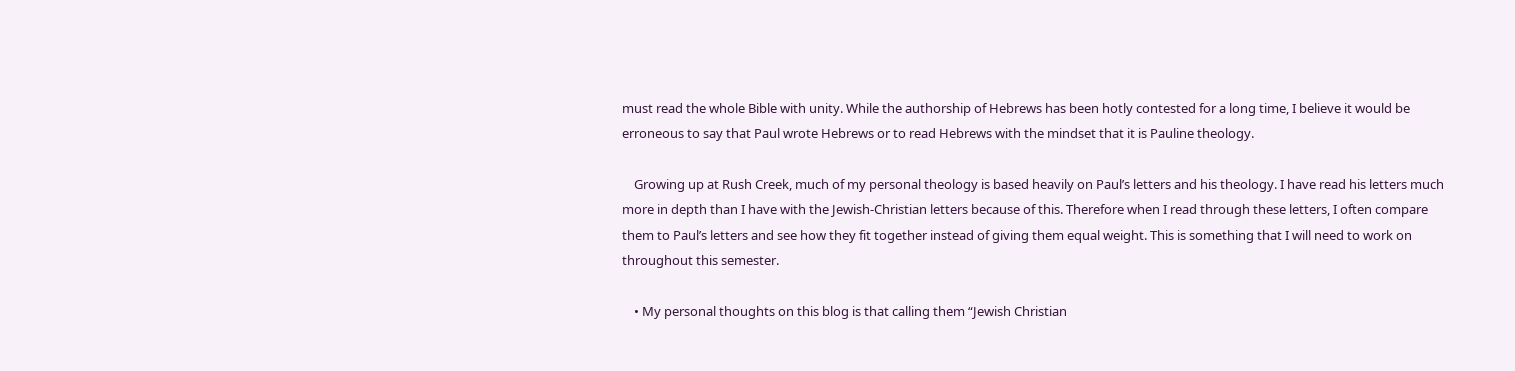must read the whole Bible with unity. While the authorship of Hebrews has been hotly contested for a long time, I believe it would be erroneous to say that Paul wrote Hebrews or to read Hebrews with the mindset that it is Pauline theology.

    Growing up at Rush Creek, much of my personal theology is based heavily on Paul’s letters and his theology. I have read his letters much more in depth than I have with the Jewish-Christian letters because of this. Therefore when I read through these letters, I often compare them to Paul’s letters and see how they fit together instead of giving them equal weight. This is something that I will need to work on throughout this semester.

    • My personal thoughts on this blog is that calling them “Jewish Christian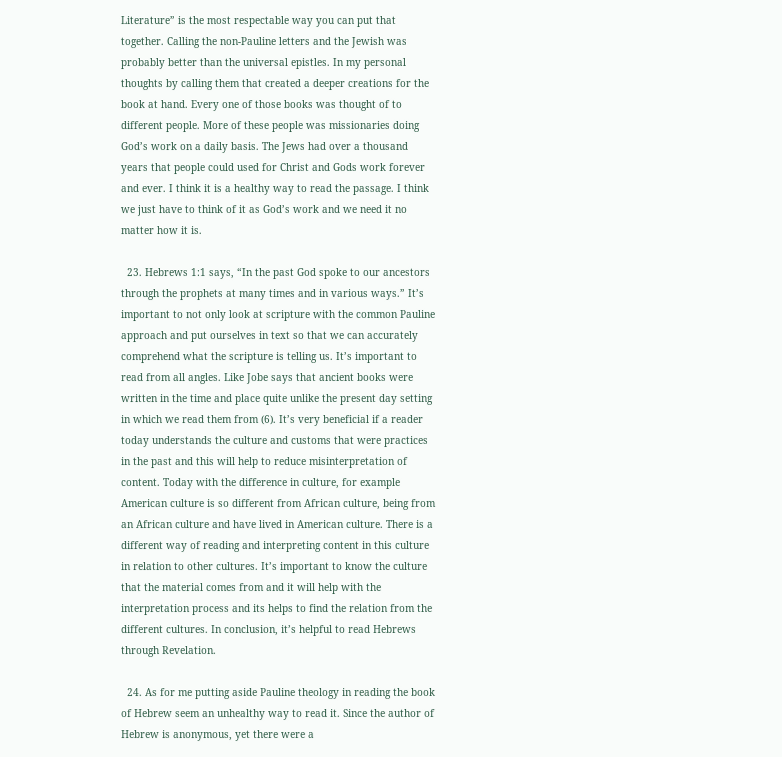Literature” is the most respectable way you can put that together. Calling the non-Pauline letters and the Jewish was probably better than the universal epistles. In my personal thoughts by calling them that created a deeper creations for the book at hand. Every one of those books was thought of to different people. More of these people was missionaries doing God’s work on a daily basis. The Jews had over a thousand years that people could used for Christ and Gods work forever and ever. I think it is a healthy way to read the passage. I think we just have to think of it as God’s work and we need it no matter how it is.

  23. Hebrews 1:1 says, “In the past God spoke to our ancestors through the prophets at many times and in various ways.” It’s important to not only look at scripture with the common Pauline approach and put ourselves in text so that we can accurately comprehend what the scripture is telling us. It’s important to read from all angles. Like Jobe says that ancient books were written in the time and place quite unlike the present day setting in which we read them from (6). It’s very beneficial if a reader today understands the culture and customs that were practices in the past and this will help to reduce misinterpretation of content. Today with the difference in culture, for example American culture is so different from African culture, being from an African culture and have lived in American culture. There is a different way of reading and interpreting content in this culture in relation to other cultures. It’s important to know the culture that the material comes from and it will help with the interpretation process and its helps to find the relation from the different cultures. In conclusion, it’s helpful to read Hebrews through Revelation.

  24. As for me putting aside Pauline theology in reading the book of Hebrew seem an unhealthy way to read it. Since the author of Hebrew is anonymous, yet there were a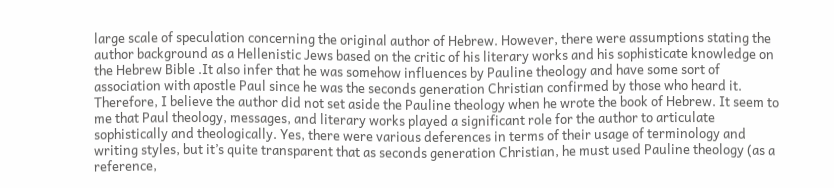large scale of speculation concerning the original author of Hebrew. However, there were assumptions stating the author background as a Hellenistic Jews based on the critic of his literary works and his sophisticate knowledge on the Hebrew Bible .It also infer that he was somehow influences by Pauline theology and have some sort of association with apostle Paul since he was the seconds generation Christian confirmed by those who heard it. Therefore, I believe the author did not set aside the Pauline theology when he wrote the book of Hebrew. It seem to me that Paul theology, messages, and literary works played a significant role for the author to articulate sophistically and theologically. Yes, there were various deferences in terms of their usage of terminology and writing styles, but it’s quite transparent that as seconds generation Christian, he must used Pauline theology (as a reference,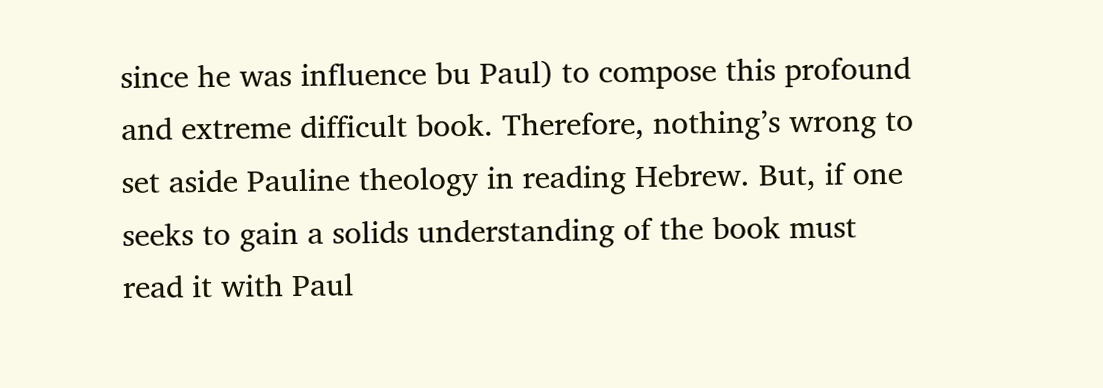since he was influence bu Paul) to compose this profound and extreme difficult book. Therefore, nothing’s wrong to set aside Pauline theology in reading Hebrew. But, if one seeks to gain a solids understanding of the book must read it with Paul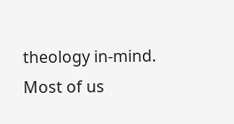theology in-mind. Most of us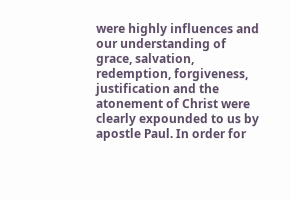were highly influences and our understanding of grace, salvation, redemption, forgiveness, justification and the atonement of Christ were clearly expounded to us by apostle Paul. In order for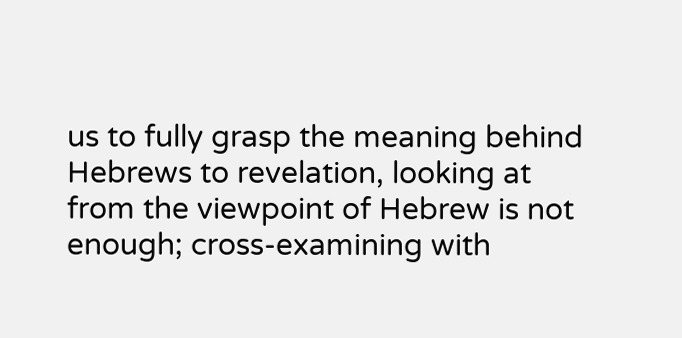us to fully grasp the meaning behind Hebrews to revelation, looking at from the viewpoint of Hebrew is not enough; cross-examining with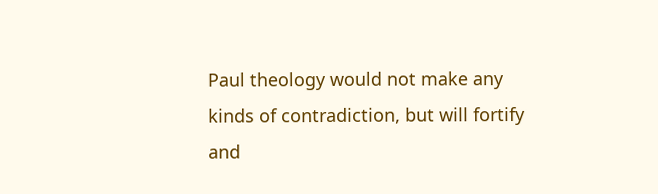Paul theology would not make any kinds of contradiction, but will fortify and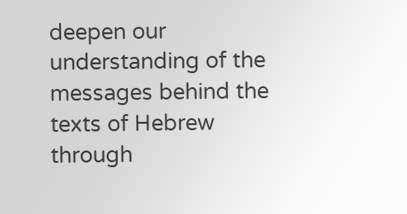deepen our understanding of the messages behind the texts of Hebrew through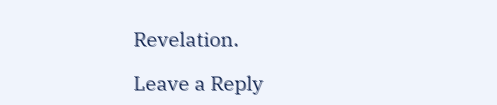Revelation.

Leave a Reply